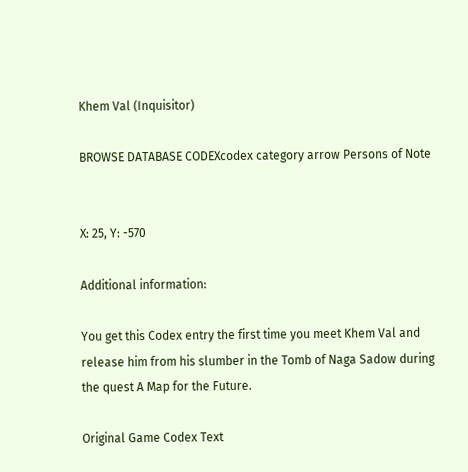Khem Val (Inquisitor)

BROWSE DATABASE CODEXcodex category arrow Persons of Note


X: 25, Y: -570

Additional information:

You get this Codex entry the first time you meet Khem Val and release him from his slumber in the Tomb of Naga Sadow during the quest A Map for the Future.

Original Game Codex Text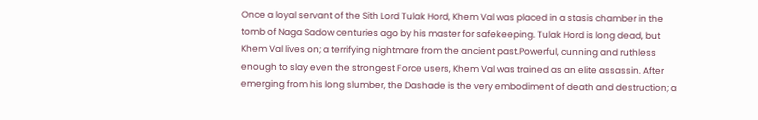Once a loyal servant of the Sith Lord Tulak Hord, Khem Val was placed in a stasis chamber in the tomb of Naga Sadow centuries ago by his master for safekeeping. Tulak Hord is long dead, but Khem Val lives on; a terrifying nightmare from the ancient past.Powerful, cunning and ruthless enough to slay even the strongest Force users, Khem Val was trained as an elite assassin. After emerging from his long slumber, the Dashade is the very embodiment of death and destruction; a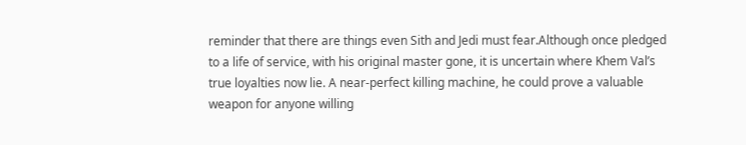reminder that there are things even Sith and Jedi must fear.Although once pledged to a life of service, with his original master gone, it is uncertain where Khem Val’s true loyalties now lie. A near-perfect killing machine, he could prove a valuable weapon for anyone willing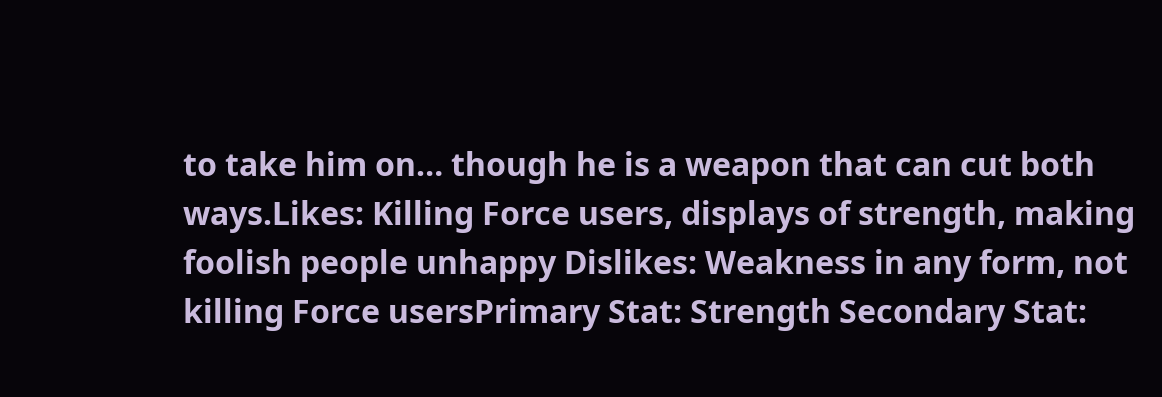to take him on… though he is a weapon that can cut both ways.Likes: Killing Force users, displays of strength, making foolish people unhappy Dislikes: Weakness in any form, not killing Force usersPrimary Stat: Strength Secondary Stat: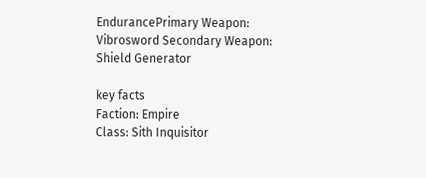EndurancePrimary Weapon: Vibrosword Secondary Weapon: Shield Generator

key facts
Faction: Empire
Class: Sith Inquisitor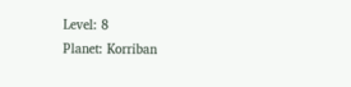Level: 8
Planet: Korriban